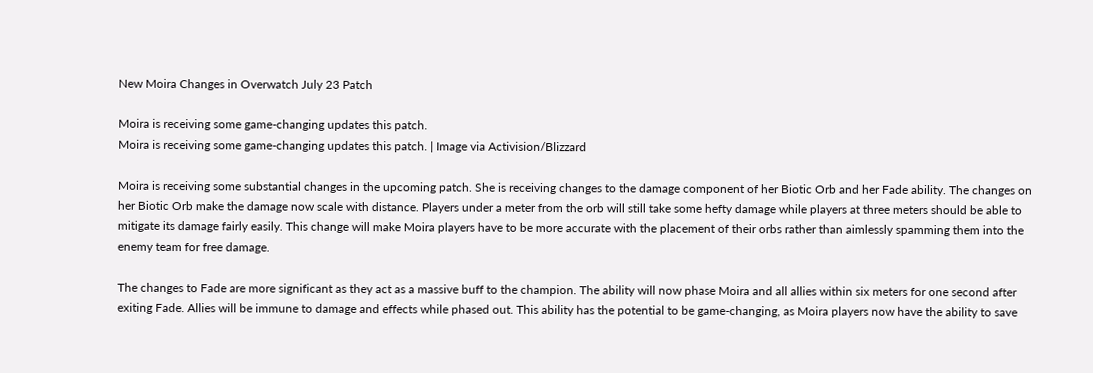New Moira Changes in Overwatch July 23 Patch

Moira is receiving some game-changing updates this patch.
Moira is receiving some game-changing updates this patch. | Image via Activision/Blizzard

Moira is receiving some substantial changes in the upcoming patch. She is receiving changes to the damage component of her Biotic Orb and her Fade ability. The changes on her Biotic Orb make the damage now scale with distance. Players under a meter from the orb will still take some hefty damage while players at three meters should be able to mitigate its damage fairly easily. This change will make Moira players have to be more accurate with the placement of their orbs rather than aimlessly spamming them into the enemy team for free damage.

The changes to Fade are more significant as they act as a massive buff to the champion. The ability will now phase Moira and all allies within six meters for one second after exiting Fade. Allies will be immune to damage and effects while phased out. This ability has the potential to be game-changing, as Moira players now have the ability to save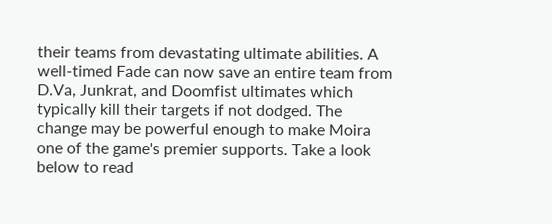their teams from devastating ultimate abilities. A well-timed Fade can now save an entire team from D.Va, Junkrat, and Doomfist ultimates which typically kill their targets if not dodged. The change may be powerful enough to make Moira one of the game's premier supports. Take a look below to read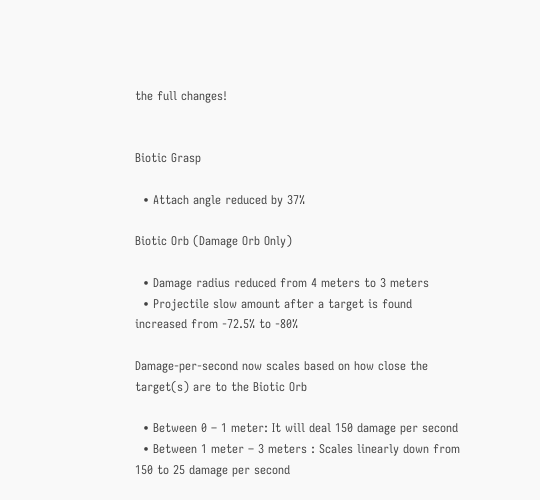the full changes!


Biotic Grasp

  • Attach angle reduced by 37%

Biotic Orb (Damage Orb Only)

  • Damage radius reduced from 4 meters to 3 meters
  • Projectile slow amount after a target is found increased from -72.5% to -80%

Damage-per-second now scales based on how close the target(s) are to the Biotic Orb

  • Between 0 – 1 meter: It will deal 150 damage per second
  • Between 1 meter – 3 meters : Scales linearly down from 150 to 25 damage per second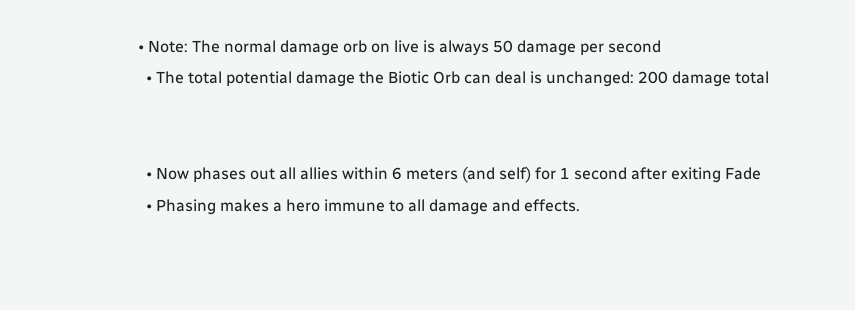• Note: The normal damage orb on live is always 50 damage per second
  • The total potential damage the Biotic Orb can deal is unchanged: 200 damage total


  • Now phases out all allies within 6 meters (and self) for 1 second after exiting Fade
  • Phasing makes a hero immune to all damage and effects.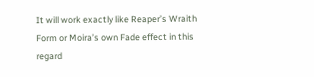It will work exactly like Reaper’s Wraith Form or Moira’s own Fade effect in this regard